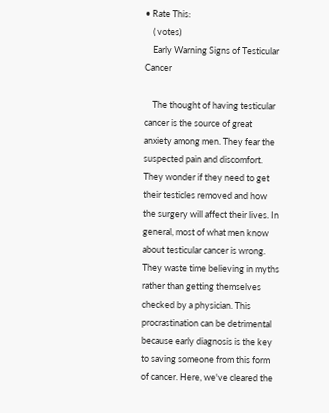• Rate This:
    ( votes)
    Early Warning Signs of Testicular Cancer

    The thought of having testicular cancer is the source of great anxiety among men. They fear the suspected pain and discomfort. They wonder if they need to get their testicles removed and how the surgery will affect their lives. In general, most of what men know about testicular cancer is wrong. They waste time believing in myths rather than getting themselves checked by a physician. This procrastination can be detrimental because early diagnosis is the key to saving someone from this form of cancer. Here, we've cleared the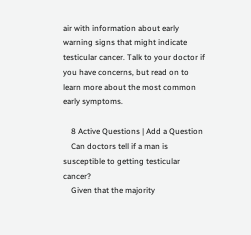air with information about early warning signs that might indicate testicular cancer. Talk to your doctor if you have concerns, but read on to learn more about the most common early symptoms.

    8 Active Questions | Add a Question
    Can doctors tell if a man is susceptible to getting testicular cancer?
    Given that the majority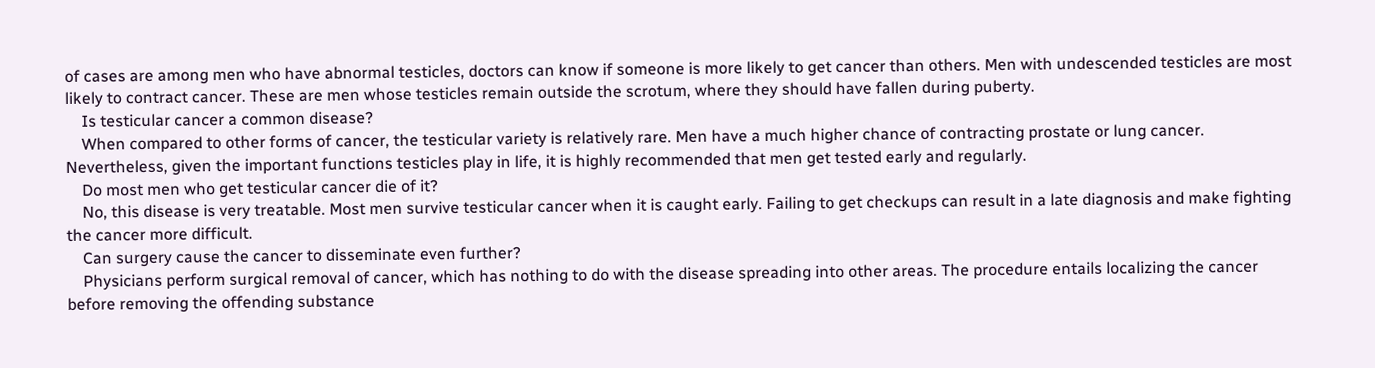of cases are among men who have abnormal testicles, doctors can know if someone is more likely to get cancer than others. Men with undescended testicles are most likely to contract cancer. These are men whose testicles remain outside the scrotum, where they should have fallen during puberty.
    Is testicular cancer a common disease?
    When compared to other forms of cancer, the testicular variety is relatively rare. Men have a much higher chance of contracting prostate or lung cancer. Nevertheless, given the important functions testicles play in life, it is highly recommended that men get tested early and regularly.
    Do most men who get testicular cancer die of it?
    No, this disease is very treatable. Most men survive testicular cancer when it is caught early. Failing to get checkups can result in a late diagnosis and make fighting the cancer more difficult.
    Can surgery cause the cancer to disseminate even further?
    Physicians perform surgical removal of cancer, which has nothing to do with the disease spreading into other areas. The procedure entails localizing the cancer before removing the offending substance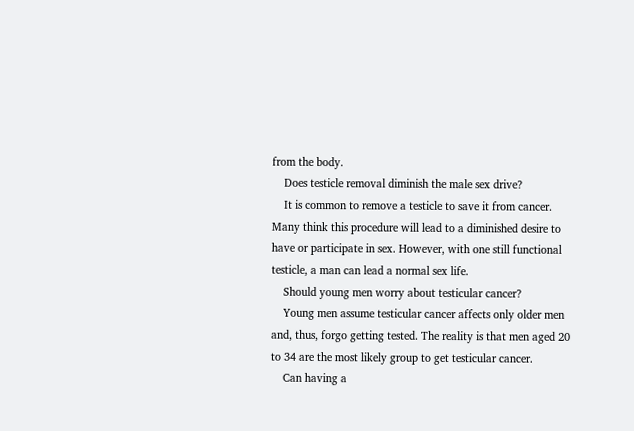from the body.
    Does testicle removal diminish the male sex drive?
    It is common to remove a testicle to save it from cancer. Many think this procedure will lead to a diminished desire to have or participate in sex. However, with one still functional testicle, a man can lead a normal sex life.
    Should young men worry about testicular cancer?
    Young men assume testicular cancer affects only older men and, thus, forgo getting tested. The reality is that men aged 20 to 34 are the most likely group to get testicular cancer.
    Can having a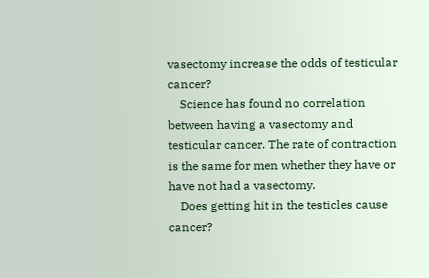vasectomy increase the odds of testicular cancer?
    Science has found no correlation between having a vasectomy and testicular cancer. The rate of contraction is the same for men whether they have or have not had a vasectomy.
    Does getting hit in the testicles cause cancer?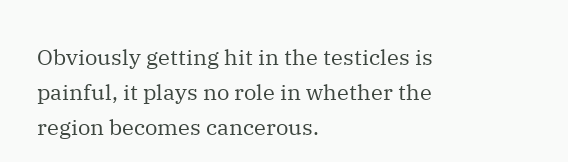Obviously getting hit in the testicles is painful, it plays no role in whether the region becomes cancerous.